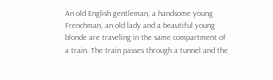An old English gentleman, a handsome young Frenchman, an old lady and a beautiful young blonde are traveling in the same compartment of a train. The train passes through a tunnel and the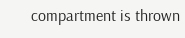compartment is thrown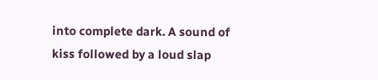into complete dark. A sound of kiss followed by a loud slap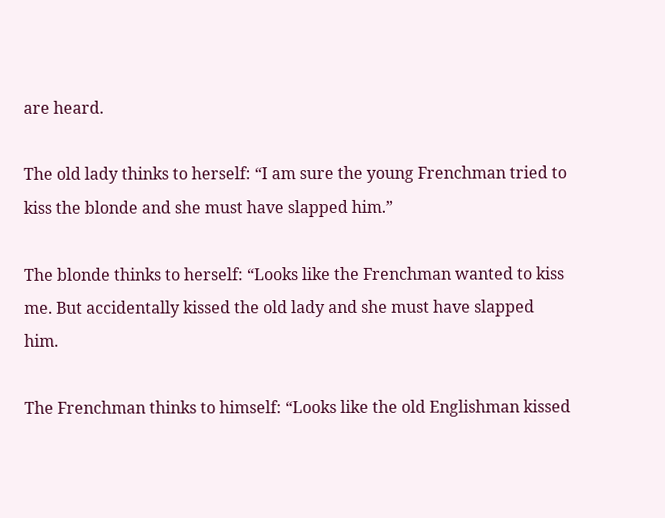are heard.

The old lady thinks to herself: “I am sure the young Frenchman tried to kiss the blonde and she must have slapped him.”

The blonde thinks to herself: “Looks like the Frenchman wanted to kiss me. But accidentally kissed the old lady and she must have slapped him.

The Frenchman thinks to himself: “Looks like the old Englishman kissed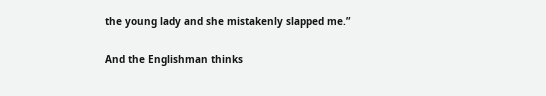the young lady and she mistakenly slapped me.”

And the Englishman thinks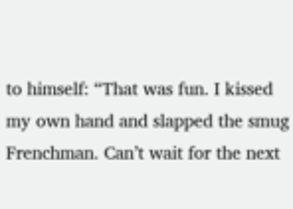to himself: “That was fun. I kissed my own hand and slapped the smug Frenchman. Can’t wait for the next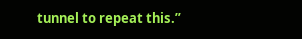tunnel to repeat this.”